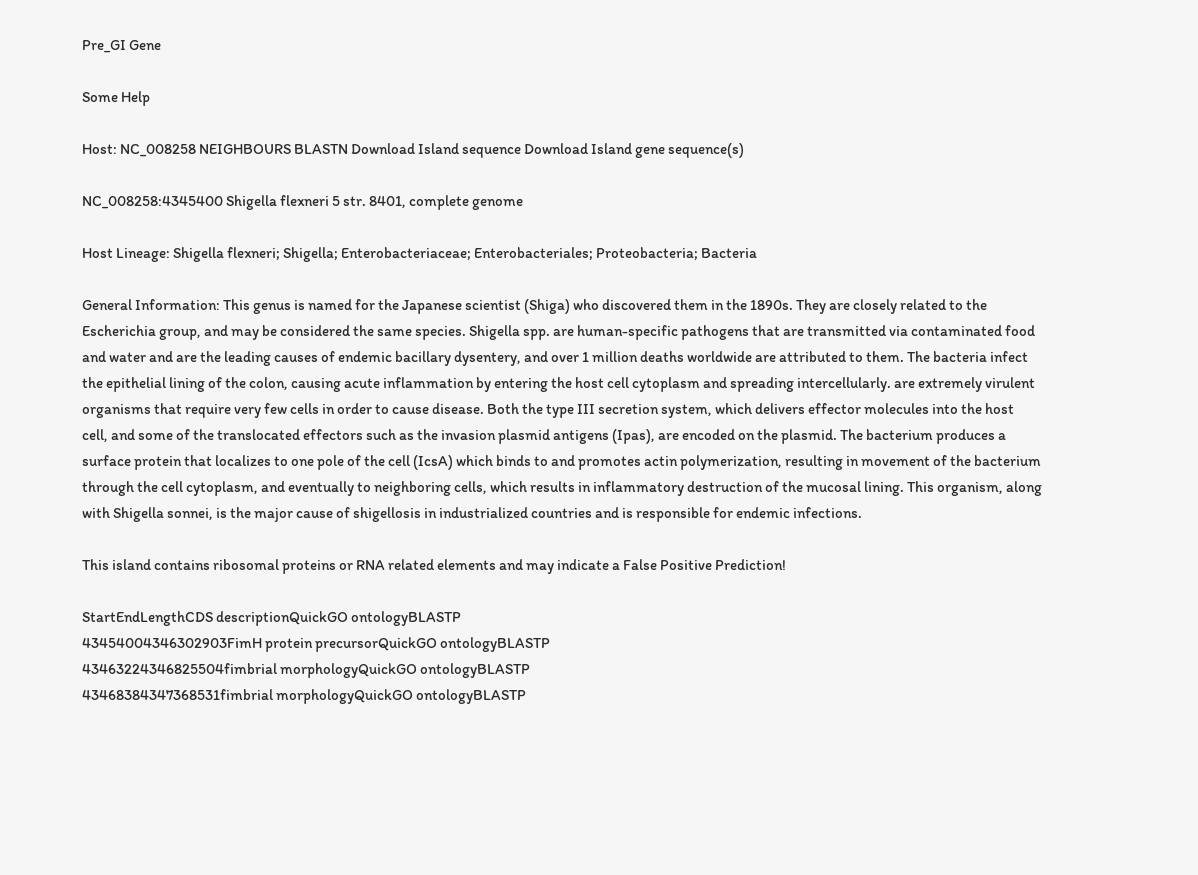Pre_GI Gene

Some Help

Host: NC_008258 NEIGHBOURS BLASTN Download Island sequence Download Island gene sequence(s)

NC_008258:4345400 Shigella flexneri 5 str. 8401, complete genome

Host Lineage: Shigella flexneri; Shigella; Enterobacteriaceae; Enterobacteriales; Proteobacteria; Bacteria

General Information: This genus is named for the Japanese scientist (Shiga) who discovered them in the 1890s. They are closely related to the Escherichia group, and may be considered the same species. Shigella spp. are human-specific pathogens that are transmitted via contaminated food and water and are the leading causes of endemic bacillary dysentery, and over 1 million deaths worldwide are attributed to them. The bacteria infect the epithelial lining of the colon, causing acute inflammation by entering the host cell cytoplasm and spreading intercellularly. are extremely virulent organisms that require very few cells in order to cause disease. Both the type III secretion system, which delivers effector molecules into the host cell, and some of the translocated effectors such as the invasion plasmid antigens (Ipas), are encoded on the plasmid. The bacterium produces a surface protein that localizes to one pole of the cell (IcsA) which binds to and promotes actin polymerization, resulting in movement of the bacterium through the cell cytoplasm, and eventually to neighboring cells, which results in inflammatory destruction of the mucosal lining. This organism, along with Shigella sonnei, is the major cause of shigellosis in industrialized countries and is responsible for endemic infections.

This island contains ribosomal proteins or RNA related elements and may indicate a False Positive Prediction!

StartEndLengthCDS descriptionQuickGO ontologyBLASTP
43454004346302903FimH protein precursorQuickGO ontologyBLASTP
43463224346825504fimbrial morphologyQuickGO ontologyBLASTP
43468384347368531fimbrial morphologyQuickGO ontologyBLASTP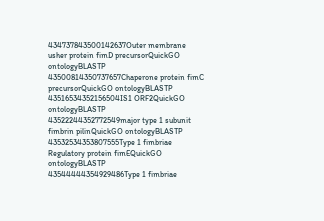434737843500142637Outer membrane usher protein fimD precursorQuickGO ontologyBLASTP
43500814350737657Chaperone protein fimC precursorQuickGO ontologyBLASTP
43516534352156504IS1 ORF2QuickGO ontologyBLASTP
43522244352772549major type 1 subunit fimbrin pilinQuickGO ontologyBLASTP
43532534353807555Type 1 fimbriae Regulatory protein fimEQuickGO ontologyBLASTP
43544444354929486Type 1 fimbriae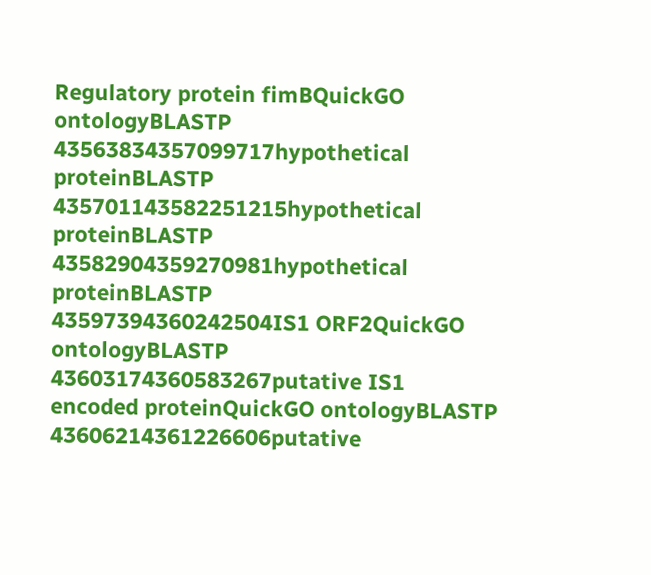Regulatory protein fimBQuickGO ontologyBLASTP
43563834357099717hypothetical proteinBLASTP
435701143582251215hypothetical proteinBLASTP
43582904359270981hypothetical proteinBLASTP
43597394360242504IS1 ORF2QuickGO ontologyBLASTP
43603174360583267putative IS1 encoded proteinQuickGO ontologyBLASTP
43606214361226606putative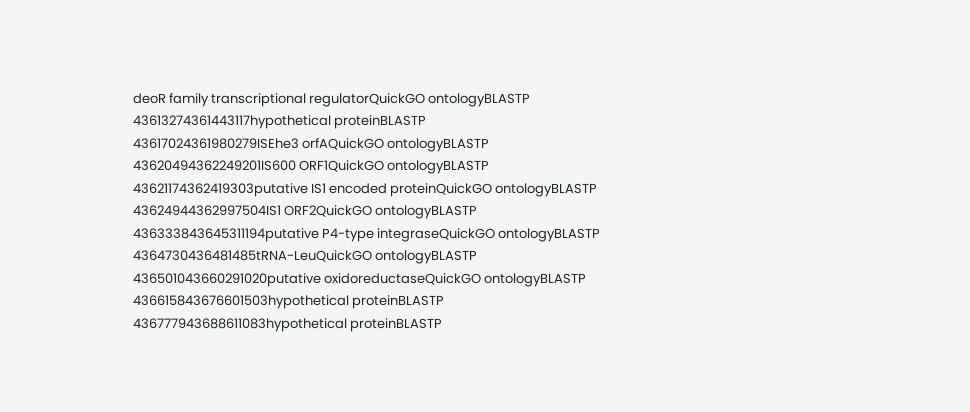deoR family transcriptional regulatorQuickGO ontologyBLASTP
43613274361443117hypothetical proteinBLASTP
43617024361980279ISEhe3 orfAQuickGO ontologyBLASTP
43620494362249201IS600 ORF1QuickGO ontologyBLASTP
43621174362419303putative IS1 encoded proteinQuickGO ontologyBLASTP
43624944362997504IS1 ORF2QuickGO ontologyBLASTP
436333843645311194putative P4-type integraseQuickGO ontologyBLASTP
4364730436481485tRNA-LeuQuickGO ontologyBLASTP
436501043660291020putative oxidoreductaseQuickGO ontologyBLASTP
436615843676601503hypothetical proteinBLASTP
436777943688611083hypothetical proteinBLASTP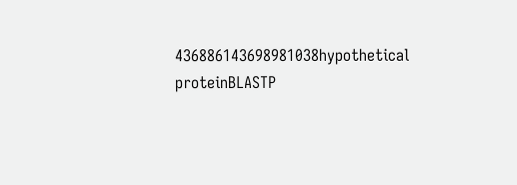436886143698981038hypothetical proteinBLASTP